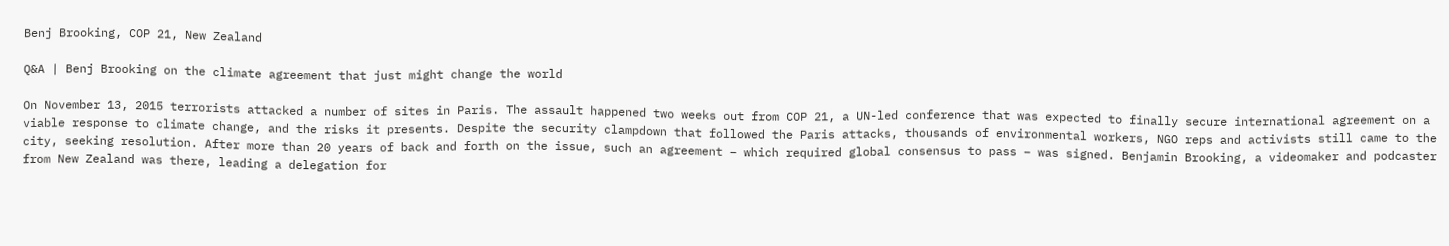Benj Brooking, COP 21, New Zealand

Q&A | Benj Brooking on the climate agreement that just might change the world

On November 13, 2015 terrorists attacked a number of sites in Paris. The assault happened two weeks out from COP 21, a UN-led conference that was expected to finally secure international agreement on a viable response to climate change, and the risks it presents. Despite the security clampdown that followed the Paris attacks, thousands of environmental workers, NGO reps and activists still came to the city, seeking resolution. After more than 20 years of back and forth on the issue, such an agreement – which required global consensus to pass – was signed. Benjamin Brooking, a videomaker and podcaster from New Zealand was there, leading a delegation for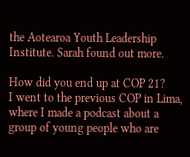the Aotearoa Youth Leadership Institute. Sarah found out more.

How did you end up at COP 21?
I went to the previous COP in Lima, where I made a podcast about a group of young people who are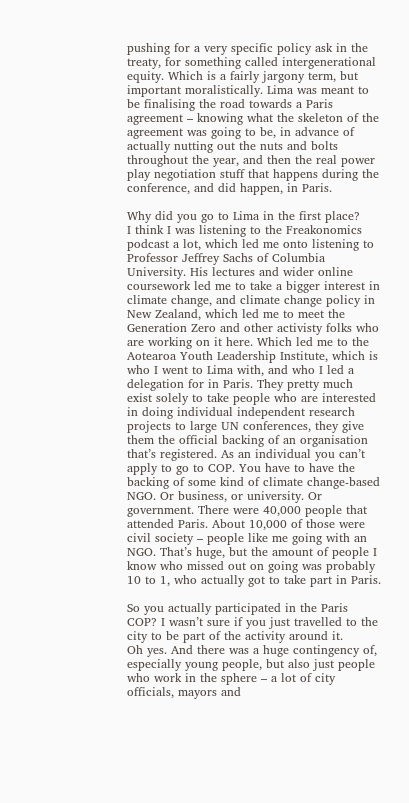pushing for a very specific policy ask in the treaty, for something called intergenerational equity. Which is a fairly jargony term, but important moralistically. Lima was meant to be finalising the road towards a Paris agreement – knowing what the skeleton of the agreement was going to be, in advance of actually nutting out the nuts and bolts throughout the year, and then the real power play negotiation stuff that happens during the conference, and did happen, in Paris.

Why did you go to Lima in the first place?
I think I was listening to the Freakonomics podcast a lot, which led me onto listening to Professor Jeffrey Sachs of Columbia University. His lectures and wider online coursework led me to take a bigger interest in climate change, and climate change policy in New Zealand, which led me to meet the Generation Zero and other activisty folks who are working on it here. Which led me to the Aotearoa Youth Leadership Institute, which is who I went to Lima with, and who I led a delegation for in Paris. They pretty much exist solely to take people who are interested in doing individual independent research projects to large UN conferences, they give them the official backing of an organisation that’s registered. As an individual you can’t apply to go to COP. You have to have the backing of some kind of climate change-based NGO. Or business, or university. Or government. There were 40,000 people that attended Paris. About 10,000 of those were civil society – people like me going with an NGO. That’s huge, but the amount of people I know who missed out on going was probably 10 to 1, who actually got to take part in Paris.

So you actually participated in the Paris COP? I wasn’t sure if you just travelled to the city to be part of the activity around it.
Oh yes. And there was a huge contingency of, especially young people, but also just people who work in the sphere – a lot of city officials, mayors and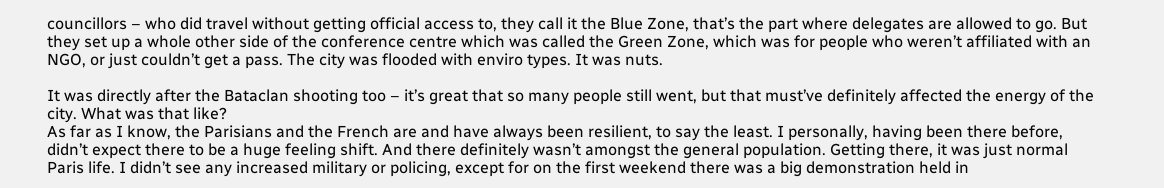councillors – who did travel without getting official access to, they call it the Blue Zone, that’s the part where delegates are allowed to go. But they set up a whole other side of the conference centre which was called the Green Zone, which was for people who weren’t affiliated with an NGO, or just couldn’t get a pass. The city was flooded with enviro types. It was nuts.

It was directly after the Bataclan shooting too – it’s great that so many people still went, but that must’ve definitely affected the energy of the city. What was that like?
As far as I know, the Parisians and the French are and have always been resilient, to say the least. I personally, having been there before, didn’t expect there to be a huge feeling shift. And there definitely wasn’t amongst the general population. Getting there, it was just normal Paris life. I didn’t see any increased military or policing, except for on the first weekend there was a big demonstration held in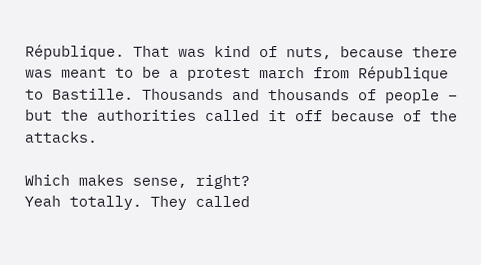République. That was kind of nuts, because there was meant to be a protest march from République to Bastille. Thousands and thousands of people – but the authorities called it off because of the attacks.

Which makes sense, right?
Yeah totally. They called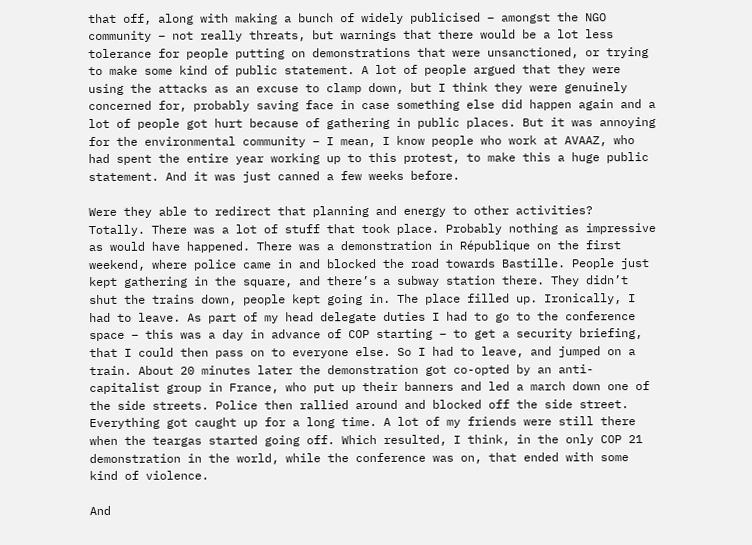that off, along with making a bunch of widely publicised – amongst the NGO community – not really threats, but warnings that there would be a lot less tolerance for people putting on demonstrations that were unsanctioned, or trying to make some kind of public statement. A lot of people argued that they were using the attacks as an excuse to clamp down, but I think they were genuinely concerned for, probably saving face in case something else did happen again and a lot of people got hurt because of gathering in public places. But it was annoying for the environmental community – I mean, I know people who work at AVAAZ, who had spent the entire year working up to this protest, to make this a huge public statement. And it was just canned a few weeks before.

Were they able to redirect that planning and energy to other activities?
Totally. There was a lot of stuff that took place. Probably nothing as impressive as would have happened. There was a demonstration in République on the first weekend, where police came in and blocked the road towards Bastille. People just kept gathering in the square, and there’s a subway station there. They didn’t shut the trains down, people kept going in. The place filled up. Ironically, I had to leave. As part of my head delegate duties I had to go to the conference space – this was a day in advance of COP starting – to get a security briefing, that I could then pass on to everyone else. So I had to leave, and jumped on a train. About 20 minutes later the demonstration got co-opted by an anti-capitalist group in France, who put up their banners and led a march down one of the side streets. Police then rallied around and blocked off the side street. Everything got caught up for a long time. A lot of my friends were still there when the teargas started going off. Which resulted, I think, in the only COP 21 demonstration in the world, while the conference was on, that ended with some kind of violence.

And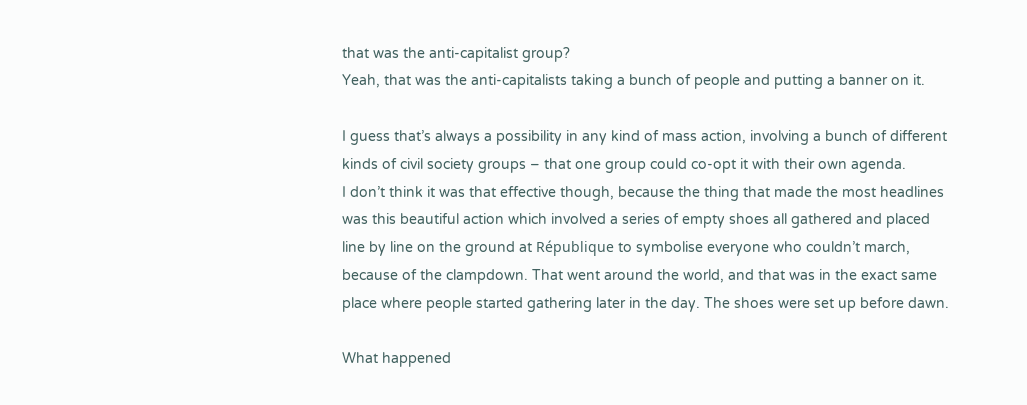that was the anti-capitalist group?
Yeah, that was the anti-capitalists taking a bunch of people and putting a banner on it.

I guess that’s always a possibility in any kind of mass action, involving a bunch of different kinds of civil society groups – that one group could co-opt it with their own agenda.
I don’t think it was that effective though, because the thing that made the most headlines was this beautiful action which involved a series of empty shoes all gathered and placed line by line on the ground at République to symbolise everyone who couldn’t march, because of the clampdown. That went around the world, and that was in the exact same place where people started gathering later in the day. The shoes were set up before dawn.

What happened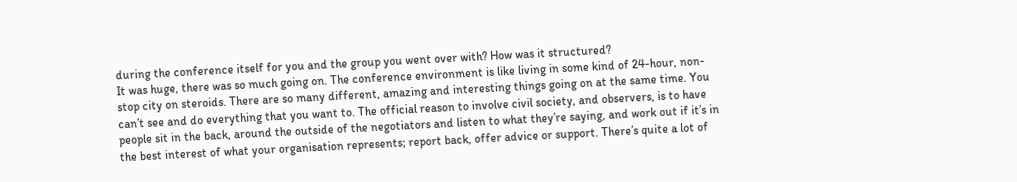during the conference itself for you and the group you went over with? How was it structured?
It was huge, there was so much going on. The conference environment is like living in some kind of 24-hour, non-stop city on steroids. There are so many different, amazing and interesting things going on at the same time. You can’t see and do everything that you want to. The official reason to involve civil society, and observers, is to have people sit in the back, around the outside of the negotiators and listen to what they’re saying, and work out if it’s in the best interest of what your organisation represents; report back, offer advice or support. There’s quite a lot of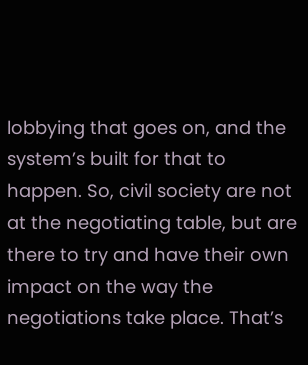lobbying that goes on, and the system’s built for that to happen. So, civil society are not at the negotiating table, but are there to try and have their own impact on the way the negotiations take place. That’s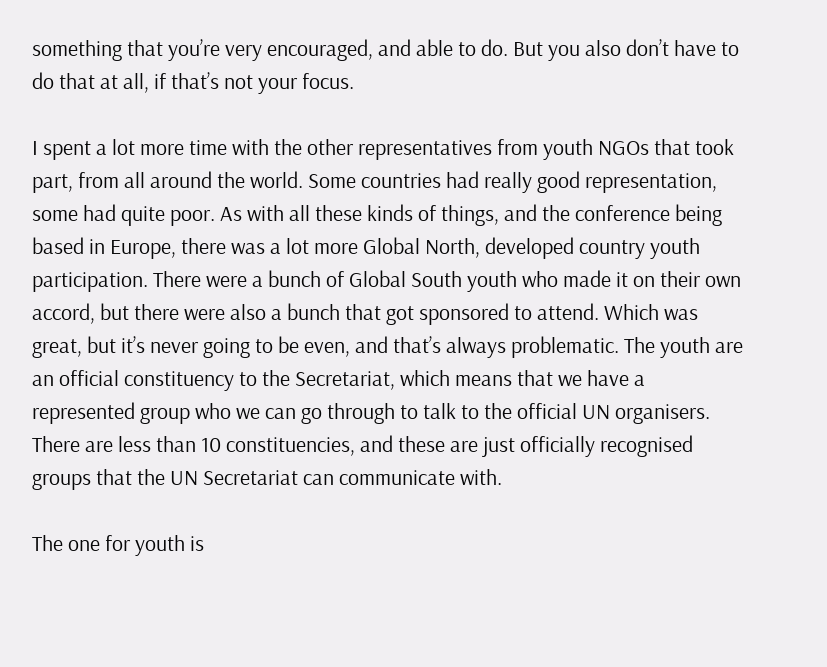something that you’re very encouraged, and able to do. But you also don’t have to do that at all, if that’s not your focus.

I spent a lot more time with the other representatives from youth NGOs that took part, from all around the world. Some countries had really good representation, some had quite poor. As with all these kinds of things, and the conference being based in Europe, there was a lot more Global North, developed country youth participation. There were a bunch of Global South youth who made it on their own accord, but there were also a bunch that got sponsored to attend. Which was great, but it’s never going to be even, and that’s always problematic. The youth are an official constituency to the Secretariat, which means that we have a represented group who we can go through to talk to the official UN organisers. There are less than 10 constituencies, and these are just officially recognised groups that the UN Secretariat can communicate with.

The one for youth is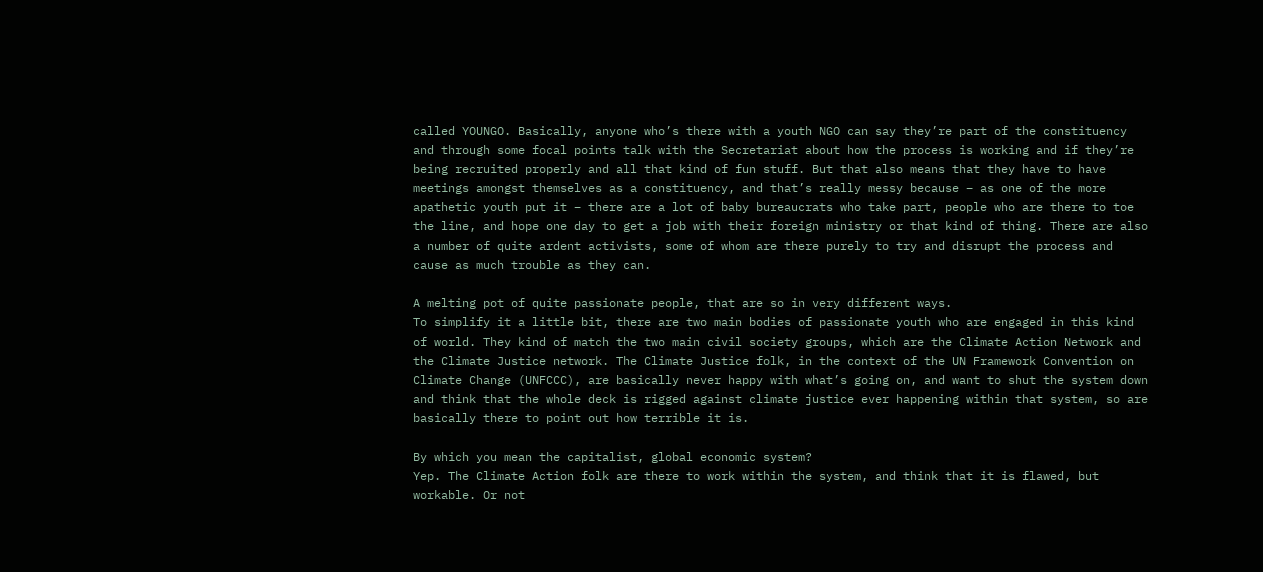called YOUNGO. Basically, anyone who’s there with a youth NGO can say they’re part of the constituency and through some focal points talk with the Secretariat about how the process is working and if they’re being recruited properly and all that kind of fun stuff. But that also means that they have to have meetings amongst themselves as a constituency, and that’s really messy because – as one of the more apathetic youth put it – there are a lot of baby bureaucrats who take part, people who are there to toe the line, and hope one day to get a job with their foreign ministry or that kind of thing. There are also a number of quite ardent activists, some of whom are there purely to try and disrupt the process and cause as much trouble as they can.

A melting pot of quite passionate people, that are so in very different ways.
To simplify it a little bit, there are two main bodies of passionate youth who are engaged in this kind of world. They kind of match the two main civil society groups, which are the Climate Action Network and the Climate Justice network. The Climate Justice folk, in the context of the UN Framework Convention on Climate Change (UNFCCC), are basically never happy with what’s going on, and want to shut the system down and think that the whole deck is rigged against climate justice ever happening within that system, so are basically there to point out how terrible it is.

By which you mean the capitalist, global economic system?
Yep. The Climate Action folk are there to work within the system, and think that it is flawed, but workable. Or not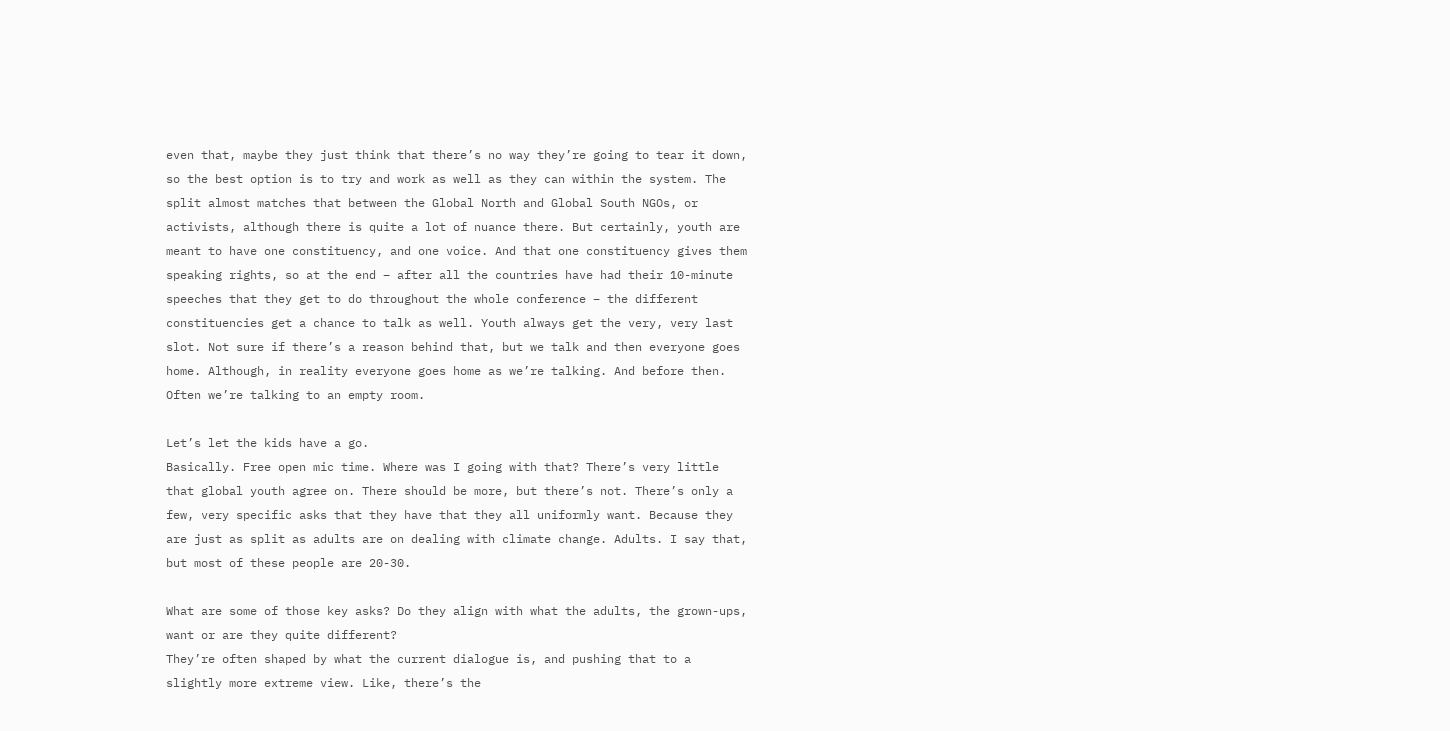even that, maybe they just think that there’s no way they’re going to tear it down, so the best option is to try and work as well as they can within the system. The split almost matches that between the Global North and Global South NGOs, or activists, although there is quite a lot of nuance there. But certainly, youth are meant to have one constituency, and one voice. And that one constituency gives them speaking rights, so at the end – after all the countries have had their 10-minute speeches that they get to do throughout the whole conference – the different constituencies get a chance to talk as well. Youth always get the very, very last slot. Not sure if there’s a reason behind that, but we talk and then everyone goes home. Although, in reality everyone goes home as we’re talking. And before then. Often we’re talking to an empty room.

Let’s let the kids have a go.
Basically. Free open mic time. Where was I going with that? There’s very little that global youth agree on. There should be more, but there’s not. There’s only a few, very specific asks that they have that they all uniformly want. Because they are just as split as adults are on dealing with climate change. Adults. I say that, but most of these people are 20-30.

What are some of those key asks? Do they align with what the adults, the grown-ups, want or are they quite different?
They’re often shaped by what the current dialogue is, and pushing that to a slightly more extreme view. Like, there’s the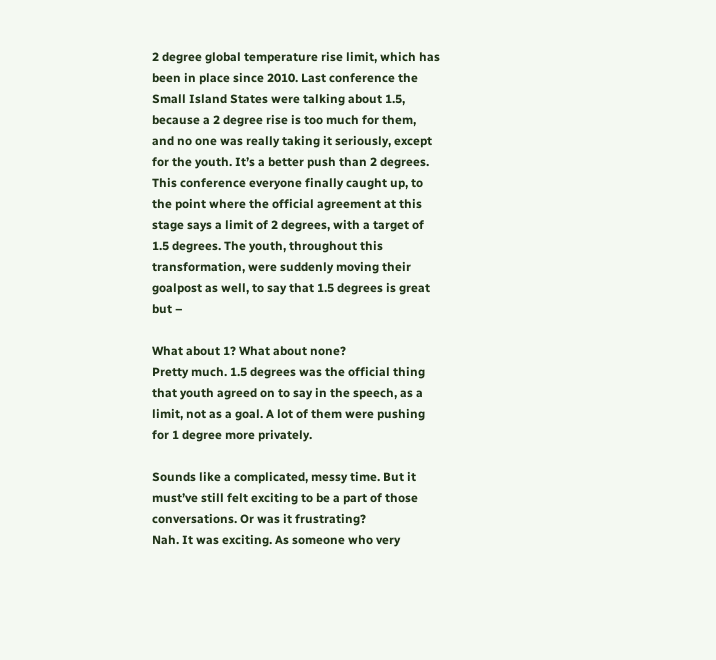2 degree global temperature rise limit, which has been in place since 2010. Last conference the Small Island States were talking about 1.5, because a 2 degree rise is too much for them, and no one was really taking it seriously, except for the youth. It’s a better push than 2 degrees. This conference everyone finally caught up, to the point where the official agreement at this stage says a limit of 2 degrees, with a target of 1.5 degrees. The youth, throughout this transformation, were suddenly moving their goalpost as well, to say that 1.5 degrees is great but –

What about 1? What about none?
Pretty much. 1.5 degrees was the official thing that youth agreed on to say in the speech, as a limit, not as a goal. A lot of them were pushing for 1 degree more privately.

Sounds like a complicated, messy time. But it must’ve still felt exciting to be a part of those conversations. Or was it frustrating?
Nah. It was exciting. As someone who very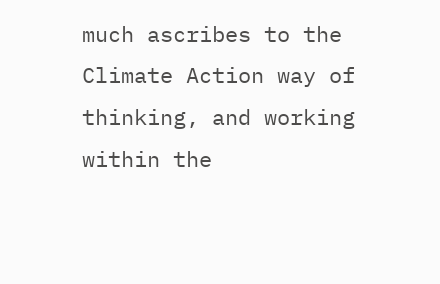much ascribes to the Climate Action way of thinking, and working within the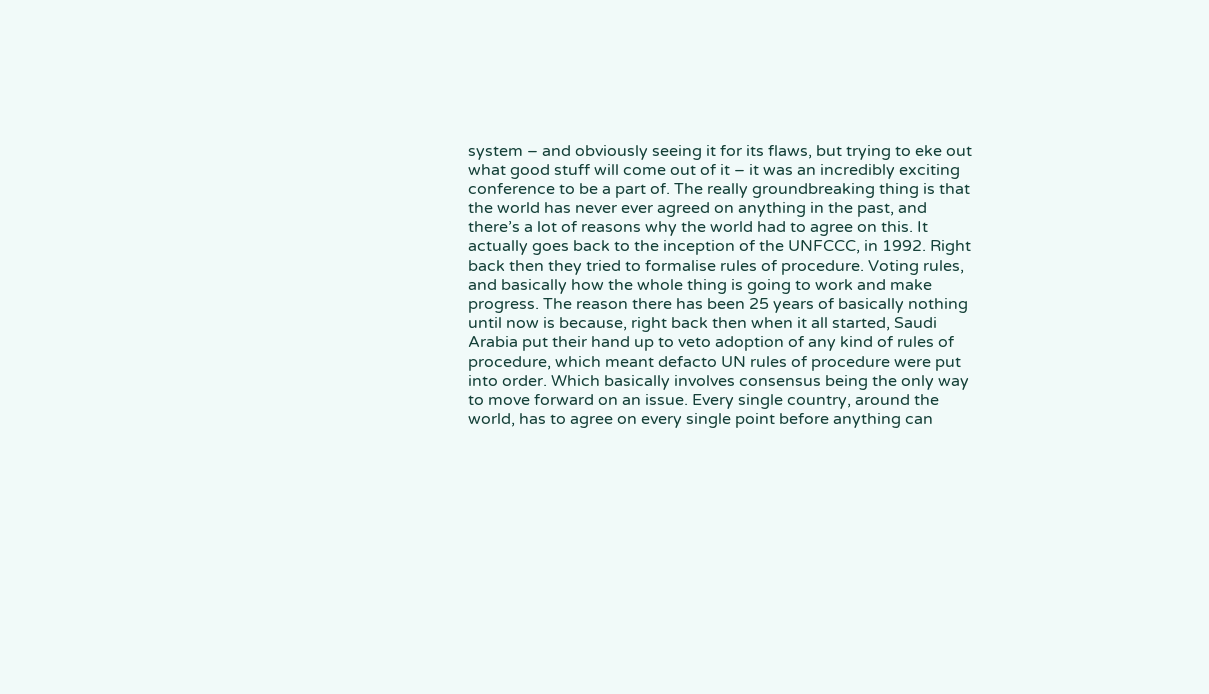system – and obviously seeing it for its flaws, but trying to eke out what good stuff will come out of it – it was an incredibly exciting conference to be a part of. The really groundbreaking thing is that the world has never ever agreed on anything in the past, and there’s a lot of reasons why the world had to agree on this. It actually goes back to the inception of the UNFCCC, in 1992. Right back then they tried to formalise rules of procedure. Voting rules, and basically how the whole thing is going to work and make progress. The reason there has been 25 years of basically nothing until now is because, right back then when it all started, Saudi Arabia put their hand up to veto adoption of any kind of rules of procedure, which meant defacto UN rules of procedure were put into order. Which basically involves consensus being the only way to move forward on an issue. Every single country, around the world, has to agree on every single point before anything can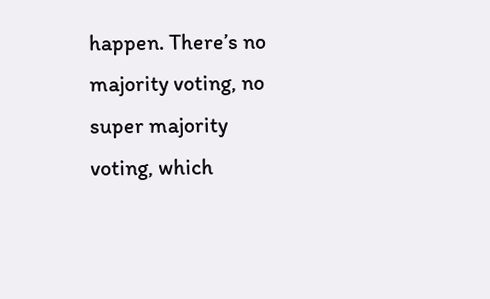happen. There’s no majority voting, no super majority voting, which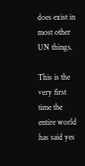does exist in most other UN things.

This is the very first time the entire world has said yes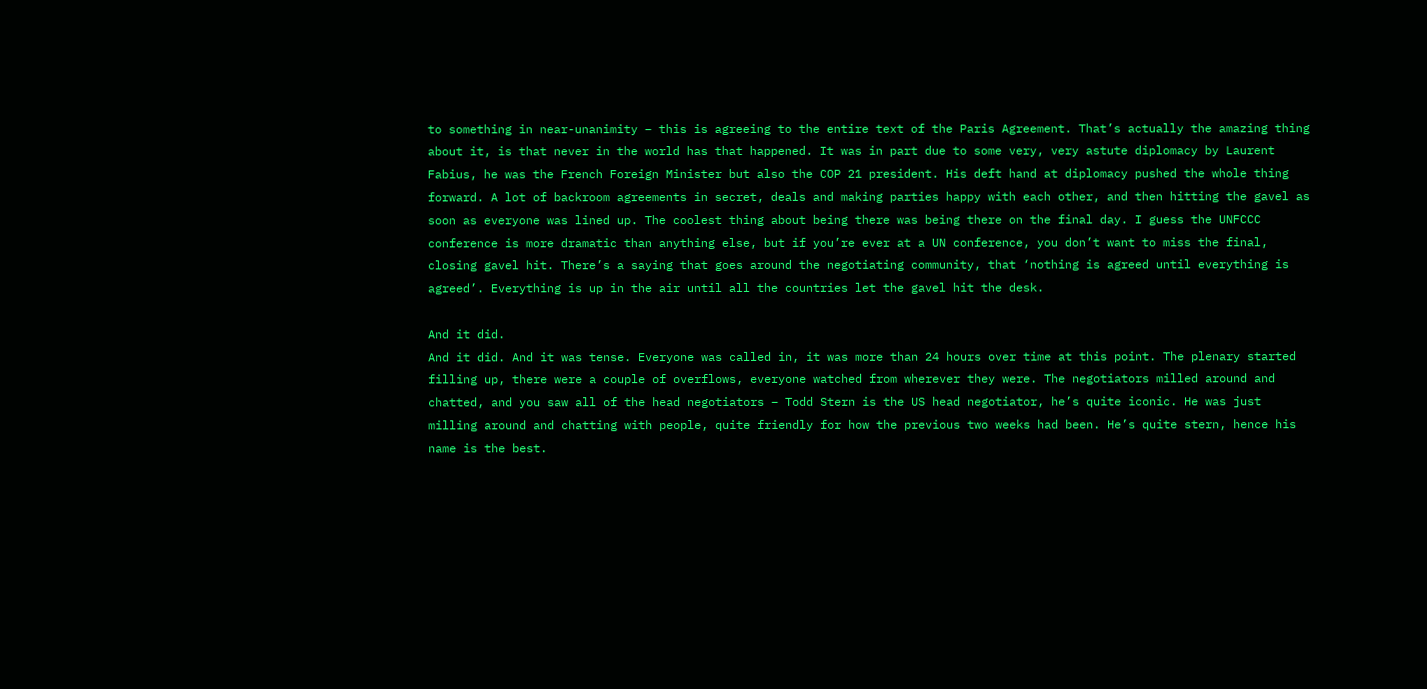to something in near-unanimity – this is agreeing to the entire text of the Paris Agreement. That’s actually the amazing thing about it, is that never in the world has that happened. It was in part due to some very, very astute diplomacy by Laurent Fabius, he was the French Foreign Minister but also the COP 21 president. His deft hand at diplomacy pushed the whole thing forward. A lot of backroom agreements in secret, deals and making parties happy with each other, and then hitting the gavel as soon as everyone was lined up. The coolest thing about being there was being there on the final day. I guess the UNFCCC conference is more dramatic than anything else, but if you’re ever at a UN conference, you don’t want to miss the final, closing gavel hit. There’s a saying that goes around the negotiating community, that ‘nothing is agreed until everything is agreed’. Everything is up in the air until all the countries let the gavel hit the desk.

And it did.
And it did. And it was tense. Everyone was called in, it was more than 24 hours over time at this point. The plenary started filling up, there were a couple of overflows, everyone watched from wherever they were. The negotiators milled around and chatted, and you saw all of the head negotiators – Todd Stern is the US head negotiator, he’s quite iconic. He was just milling around and chatting with people, quite friendly for how the previous two weeks had been. He’s quite stern, hence his name is the best.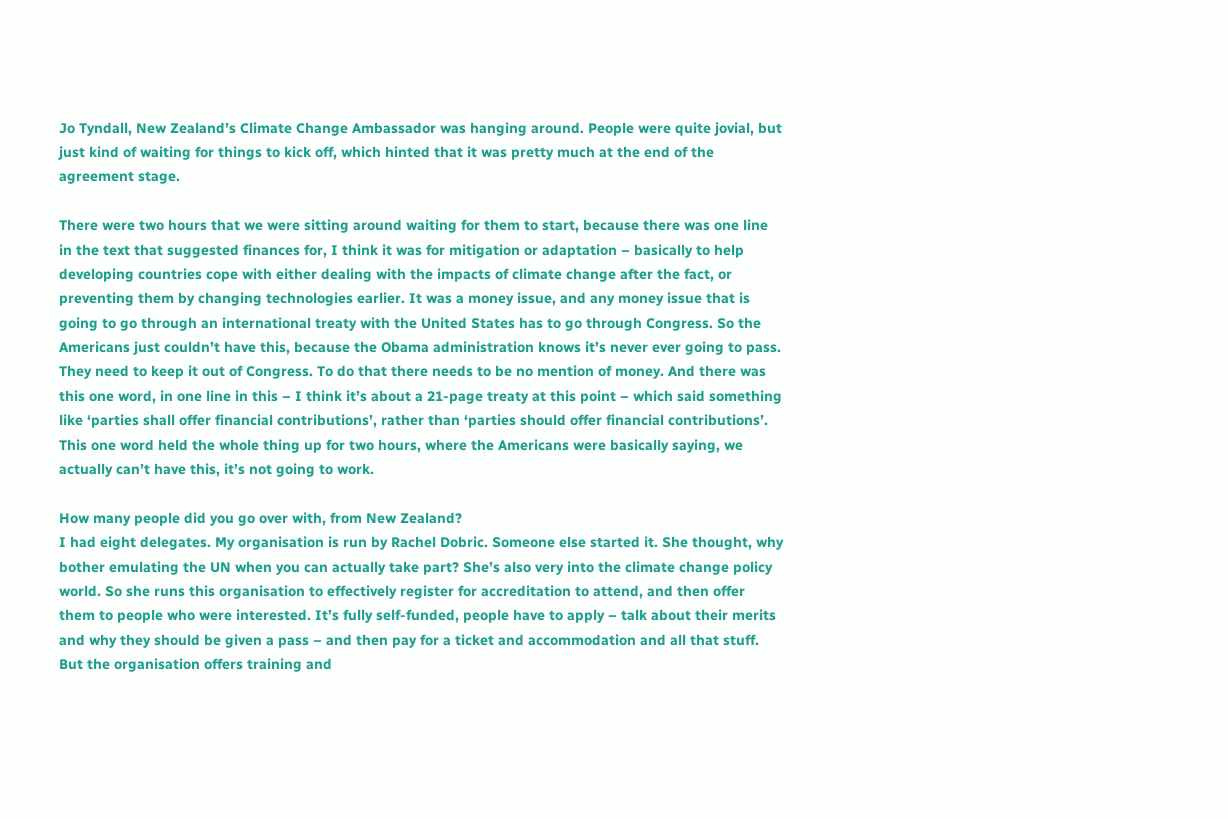Jo Tyndall, New Zealand’s Climate Change Ambassador was hanging around. People were quite jovial, but just kind of waiting for things to kick off, which hinted that it was pretty much at the end of the agreement stage.

There were two hours that we were sitting around waiting for them to start, because there was one line in the text that suggested finances for, I think it was for mitigation or adaptation – basically to help developing countries cope with either dealing with the impacts of climate change after the fact, or preventing them by changing technologies earlier. It was a money issue, and any money issue that is going to go through an international treaty with the United States has to go through Congress. So the Americans just couldn’t have this, because the Obama administration knows it’s never ever going to pass. They need to keep it out of Congress. To do that there needs to be no mention of money. And there was this one word, in one line in this – I think it’s about a 21-page treaty at this point – which said something like ‘parties shall offer financial contributions’, rather than ‘parties should offer financial contributions’. This one word held the whole thing up for two hours, where the Americans were basically saying, we actually can’t have this, it’s not going to work.

How many people did you go over with, from New Zealand?
I had eight delegates. My organisation is run by Rachel Dobric. Someone else started it. She thought, why bother emulating the UN when you can actually take part? She’s also very into the climate change policy world. So she runs this organisation to effectively register for accreditation to attend, and then offer them to people who were interested. It’s fully self-funded, people have to apply – talk about their merits and why they should be given a pass – and then pay for a ticket and accommodation and all that stuff. But the organisation offers training and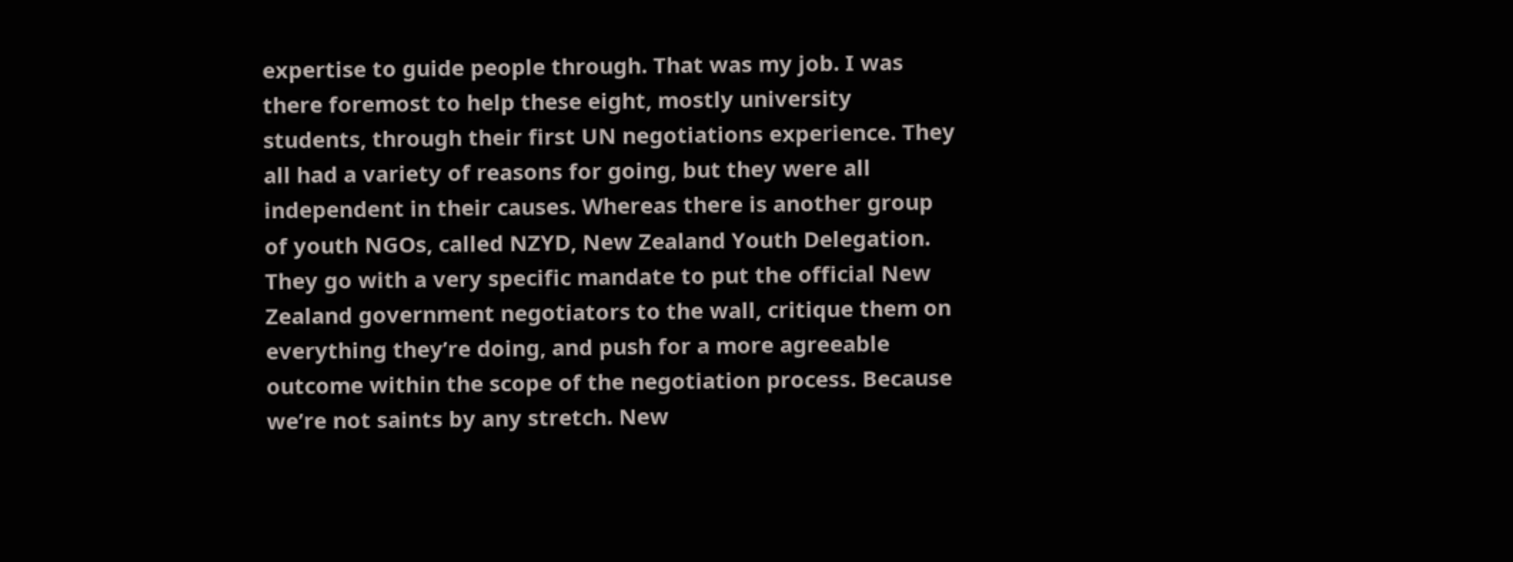expertise to guide people through. That was my job. I was there foremost to help these eight, mostly university students, through their first UN negotiations experience. They all had a variety of reasons for going, but they were all independent in their causes. Whereas there is another group of youth NGOs, called NZYD, New Zealand Youth Delegation. They go with a very specific mandate to put the official New Zealand government negotiators to the wall, critique them on everything they’re doing, and push for a more agreeable outcome within the scope of the negotiation process. Because we’re not saints by any stretch. New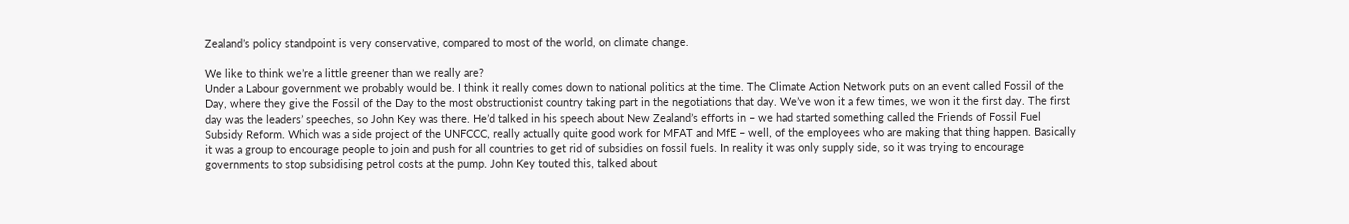Zealand’s policy standpoint is very conservative, compared to most of the world, on climate change.

We like to think we’re a little greener than we really are?
Under a Labour government we probably would be. I think it really comes down to national politics at the time. The Climate Action Network puts on an event called Fossil of the Day, where they give the Fossil of the Day to the most obstructionist country taking part in the negotiations that day. We’ve won it a few times, we won it the first day. The first day was the leaders’ speeches, so John Key was there. He’d talked in his speech about New Zealand’s efforts in – we had started something called the Friends of Fossil Fuel Subsidy Reform. Which was a side project of the UNFCCC, really actually quite good work for MFAT and MfE – well, of the employees who are making that thing happen. Basically it was a group to encourage people to join and push for all countries to get rid of subsidies on fossil fuels. In reality it was only supply side, so it was trying to encourage governments to stop subsidising petrol costs at the pump. John Key touted this, talked about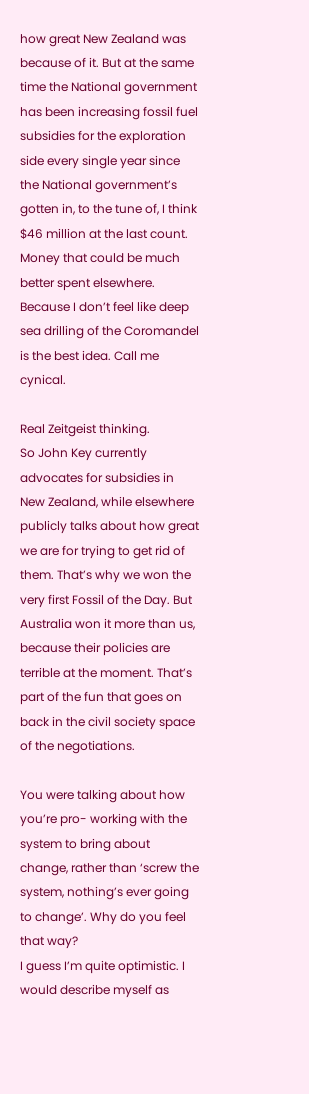how great New Zealand was because of it. But at the same time the National government has been increasing fossil fuel subsidies for the exploration side every single year since the National government’s gotten in, to the tune of, I think $46 million at the last count. Money that could be much better spent elsewhere. Because I don’t feel like deep sea drilling of the Coromandel is the best idea. Call me cynical.

Real Zeitgeist thinking.
So John Key currently advocates for subsidies in New Zealand, while elsewhere publicly talks about how great we are for trying to get rid of them. That’s why we won the very first Fossil of the Day. But Australia won it more than us, because their policies are terrible at the moment. That’s part of the fun that goes on back in the civil society space of the negotiations.

You were talking about how you’re pro- working with the system to bring about change, rather than ‘screw the system, nothing’s ever going to change’. Why do you feel that way?
I guess I’m quite optimistic. I would describe myself as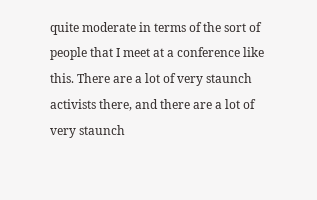quite moderate in terms of the sort of people that I meet at a conference like this. There are a lot of very staunch activists there, and there are a lot of very staunch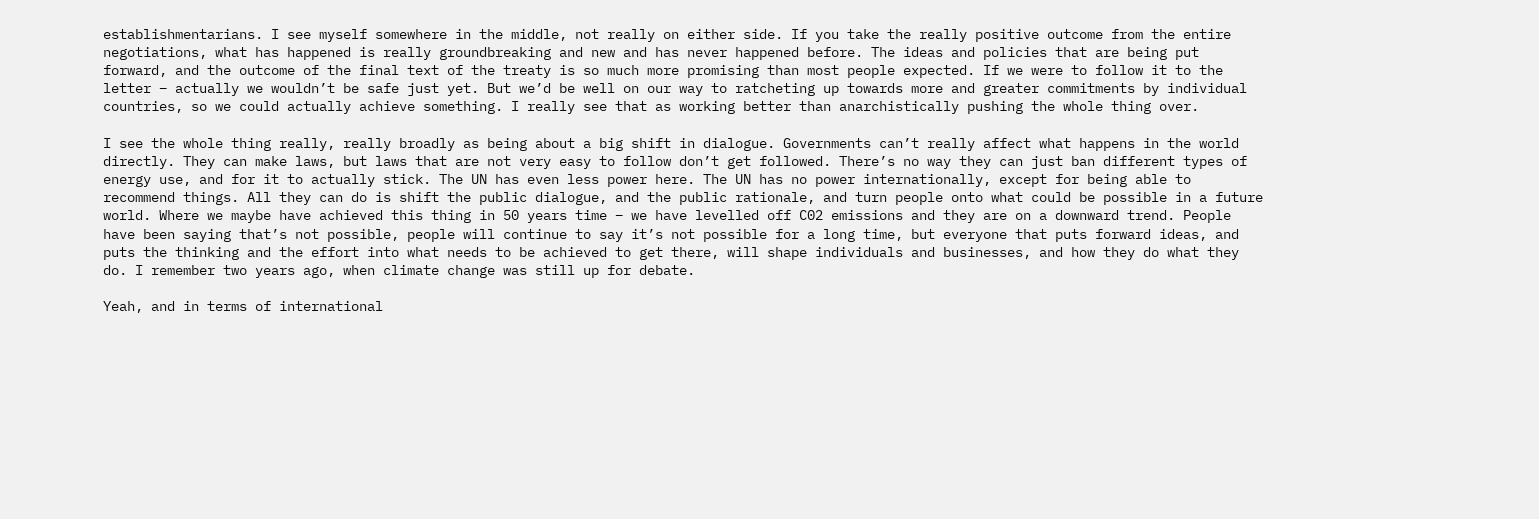establishmentarians. I see myself somewhere in the middle, not really on either side. If you take the really positive outcome from the entire negotiations, what has happened is really groundbreaking and new and has never happened before. The ideas and policies that are being put forward, and the outcome of the final text of the treaty is so much more promising than most people expected. If we were to follow it to the letter – actually we wouldn’t be safe just yet. But we’d be well on our way to ratcheting up towards more and greater commitments by individual countries, so we could actually achieve something. I really see that as working better than anarchistically pushing the whole thing over.

I see the whole thing really, really broadly as being about a big shift in dialogue. Governments can’t really affect what happens in the world directly. They can make laws, but laws that are not very easy to follow don’t get followed. There’s no way they can just ban different types of energy use, and for it to actually stick. The UN has even less power here. The UN has no power internationally, except for being able to recommend things. All they can do is shift the public dialogue, and the public rationale, and turn people onto what could be possible in a future world. Where we maybe have achieved this thing in 50 years time – we have levelled off C02 emissions and they are on a downward trend. People have been saying that’s not possible, people will continue to say it’s not possible for a long time, but everyone that puts forward ideas, and puts the thinking and the effort into what needs to be achieved to get there, will shape individuals and businesses, and how they do what they do. I remember two years ago, when climate change was still up for debate.

Yeah, and in terms of international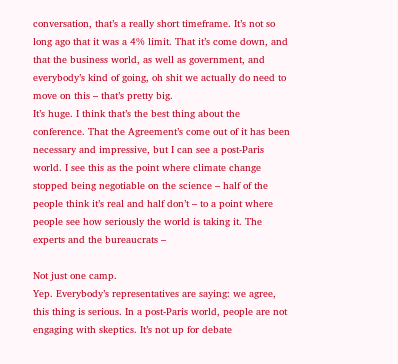conversation, that’s a really short timeframe. It’s not so long ago that it was a 4% limit. That it’s come down, and that the business world, as well as government, and everybody’s kind of going, oh shit we actually do need to move on this – that’s pretty big.
It’s huge. I think that’s the best thing about the conference. That the Agreement’s come out of it has been necessary and impressive, but I can see a post-Paris world. I see this as the point where climate change stopped being negotiable on the science – half of the people think it’s real and half don’t – to a point where people see how seriously the world is taking it. The experts and the bureaucrats –

Not just one camp.
Yep. Everybody’s representatives are saying: we agree, this thing is serious. In a post-Paris world, people are not engaging with skeptics. It’s not up for debate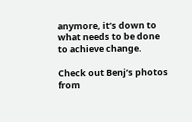anymore, it’s down to what needs to be done to achieve change.

Check out Benj’s photos from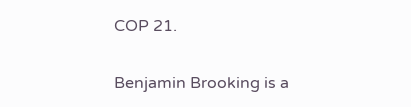COP 21.

Benjamin Brooking is a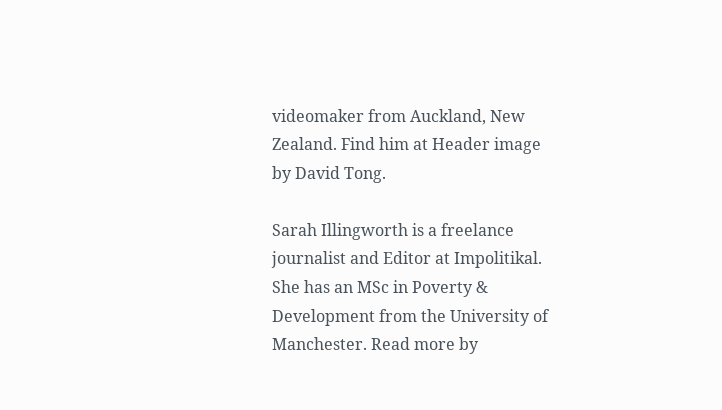videomaker from Auckland, New Zealand. Find him at Header image by David Tong.

Sarah Illingworth is a freelance journalist and Editor at Impolitikal. She has an MSc in Poverty & Development from the University of Manchester. Read more by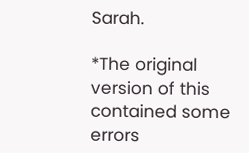Sarah.

*The original version of this contained some errors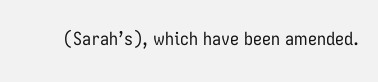(Sarah’s), which have been amended.